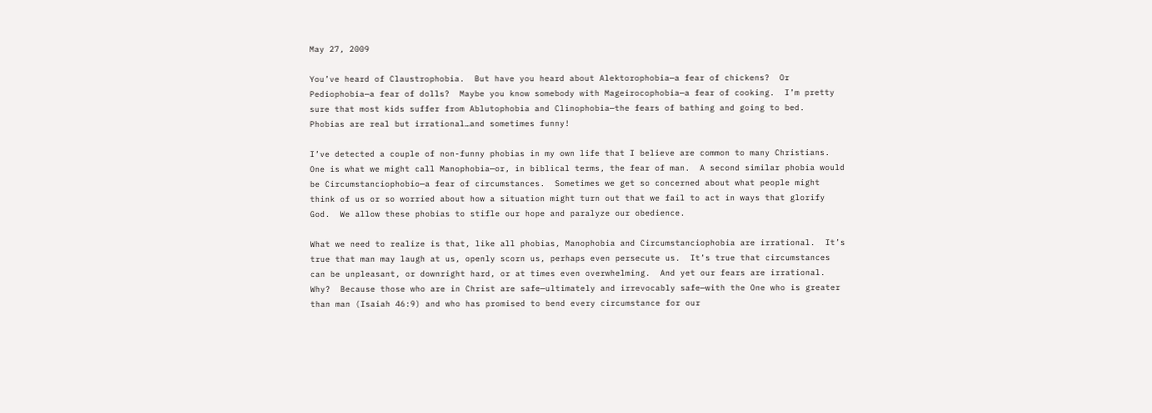May 27, 2009

You’ve heard of Claustrophobia.  But have you heard about Alektorophobia—a fear of chickens?  Or Pediophobia—a fear of dolls?  Maybe you know somebody with Mageirocophobia—a fear of cooking.  I’m pretty sure that most kids suffer from Ablutophobia and Clinophobia—the fears of bathing and going to bed.  Phobias are real but irrational…and sometimes funny!

I’ve detected a couple of non-funny phobias in my own life that I believe are common to many Christians.  One is what we might call Manophobia—or, in biblical terms, the fear of man.  A second similar phobia would be Circumstanciophobio—a fear of circumstances.  Sometimes we get so concerned about what people might think of us or so worried about how a situation might turn out that we fail to act in ways that glorify God.  We allow these phobias to stifle our hope and paralyze our obedience.

What we need to realize is that, like all phobias, Manophobia and Circumstanciophobia are irrational.  It’s true that man may laugh at us, openly scorn us, perhaps even persecute us.  It’s true that circumstances can be unpleasant, or downright hard, or at times even overwhelming.  And yet our fears are irrational.  Why?  Because those who are in Christ are safe—ultimately and irrevocably safe—with the One who is greater than man (Isaiah 46:9) and who has promised to bend every circumstance for our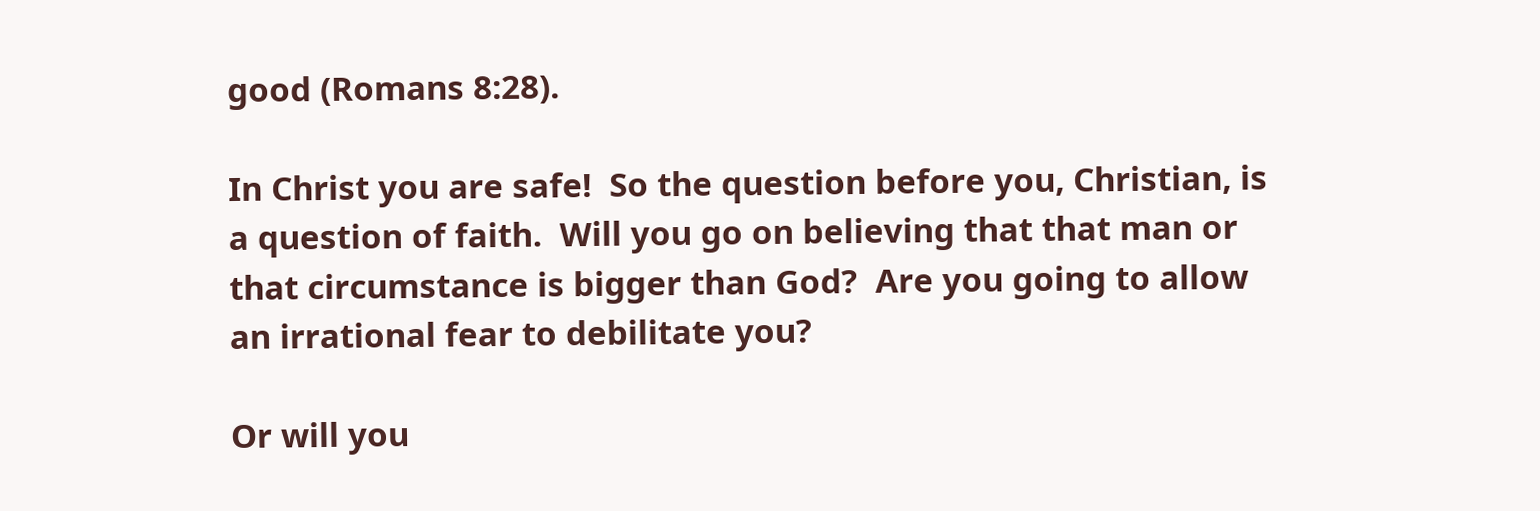good (Romans 8:28).

In Christ you are safe!  So the question before you, Christian, is a question of faith.  Will you go on believing that that man or that circumstance is bigger than God?  Are you going to allow an irrational fear to debilitate you?

Or will you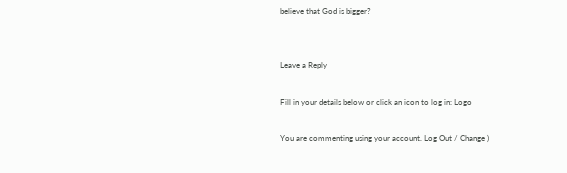believe that God is bigger?


Leave a Reply

Fill in your details below or click an icon to log in: Logo

You are commenting using your account. Log Out / Change )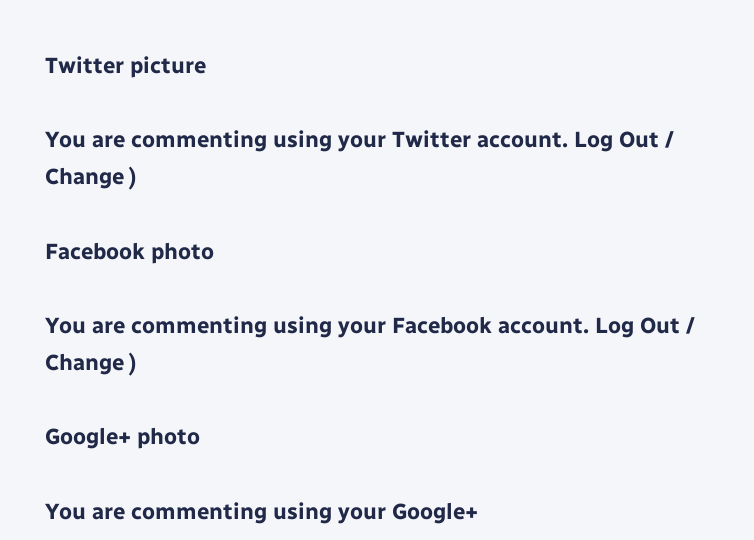Twitter picture

You are commenting using your Twitter account. Log Out / Change )

Facebook photo

You are commenting using your Facebook account. Log Out / Change )

Google+ photo

You are commenting using your Google+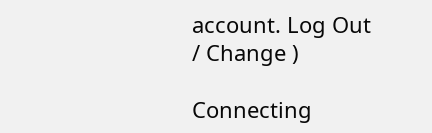account. Log Out / Change )

Connecting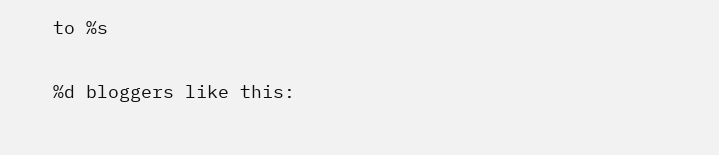to %s

%d bloggers like this: